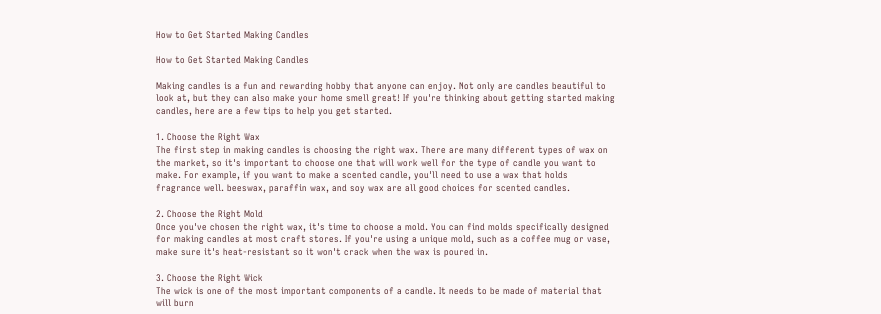How to Get Started Making Candles

How to Get Started Making Candles

Making candles is a fun and rewarding hobby that anyone can enjoy. Not only are candles beautiful to look at, but they can also make your home smell great! If you're thinking about getting started making candles, here are a few tips to help you get started.

1. Choose the Right Wax
The first step in making candles is choosing the right wax. There are many different types of wax on the market, so it's important to choose one that will work well for the type of candle you want to make. For example, if you want to make a scented candle, you'll need to use a wax that holds fragrance well. beeswax, paraffin wax, and soy wax are all good choices for scented candles.

2. Choose the Right Mold
Once you've chosen the right wax, it's time to choose a mold. You can find molds specifically designed for making candles at most craft stores. If you're using a unique mold, such as a coffee mug or vase, make sure it's heat-resistant so it won't crack when the wax is poured in.

3. Choose the Right Wick
The wick is one of the most important components of a candle. It needs to be made of material that will burn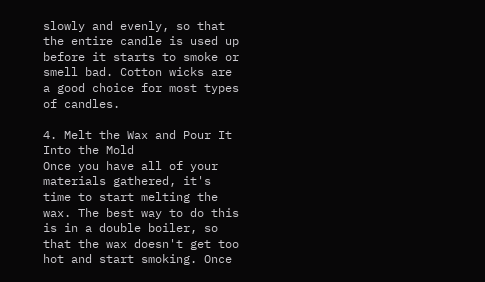slowly and evenly, so that the entire candle is used up before it starts to smoke or smell bad. Cotton wicks are a good choice for most types of candles.

4. Melt the Wax and Pour It Into the Mold
Once you have all of your materials gathered, it's time to start melting the wax. The best way to do this is in a double boiler, so that the wax doesn't get too hot and start smoking. Once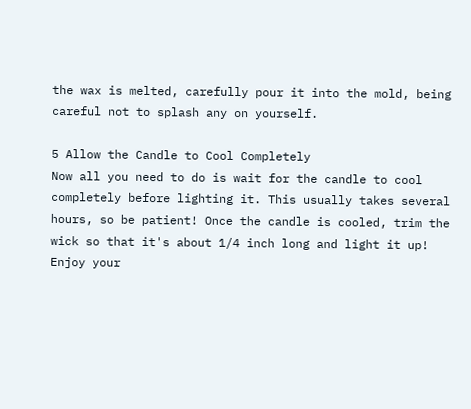the wax is melted, carefully pour it into the mold, being careful not to splash any on yourself.

5 Allow the Candle to Cool Completely
Now all you need to do is wait for the candle to cool completely before lighting it. This usually takes several hours, so be patient! Once the candle is cooled, trim the wick so that it's about 1/4 inch long and light it up! Enjoy your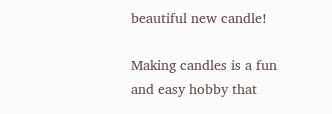beautiful new candle!

Making candles is a fun and easy hobby that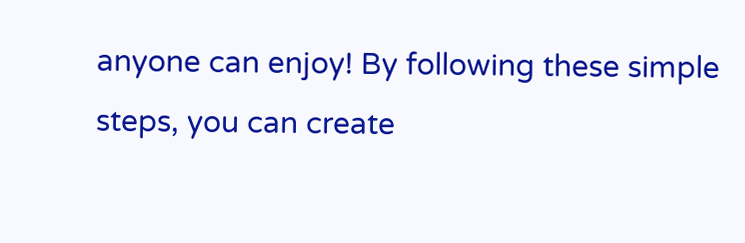anyone can enjoy! By following these simple steps, you can create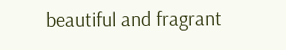beautiful and fragrant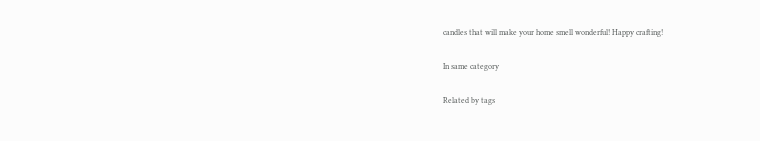candles that will make your home smell wonderful! Happy crafting!

In same category

Related by tags